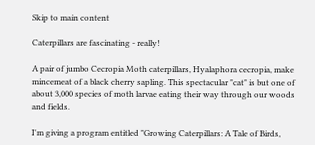Skip to main content

Caterpillars are fascinating - really!

A pair of jumbo Cecropia Moth caterpillars, Hyalaphora cecropia, make mincemeat of a black cherry sapling. This spectacular "cat" is but one of about 3,000 species of moth larvae eating their way through our woods and fields.

I'm giving a program entitled "Growing Caterpillars: A Tale of Birds,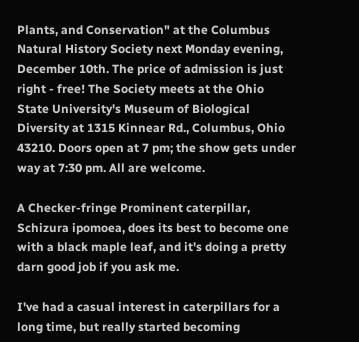Plants, and Conservation" at the Columbus Natural History Society next Monday evening, December 10th. The price of admission is just right - free! The Society meets at the Ohio State University's Museum of Biological Diversity at 1315 Kinnear Rd., Columbus, Ohio 43210. Doors open at 7 pm; the show gets under way at 7:30 pm. All are welcome.

A Checker-fringe Prominent caterpillar, Schizura ipomoea, does its best to become one with a black maple leaf, and it's doing a pretty darn good job if you ask me.

I've had a casual interest in caterpillars for a long time, but really started becoming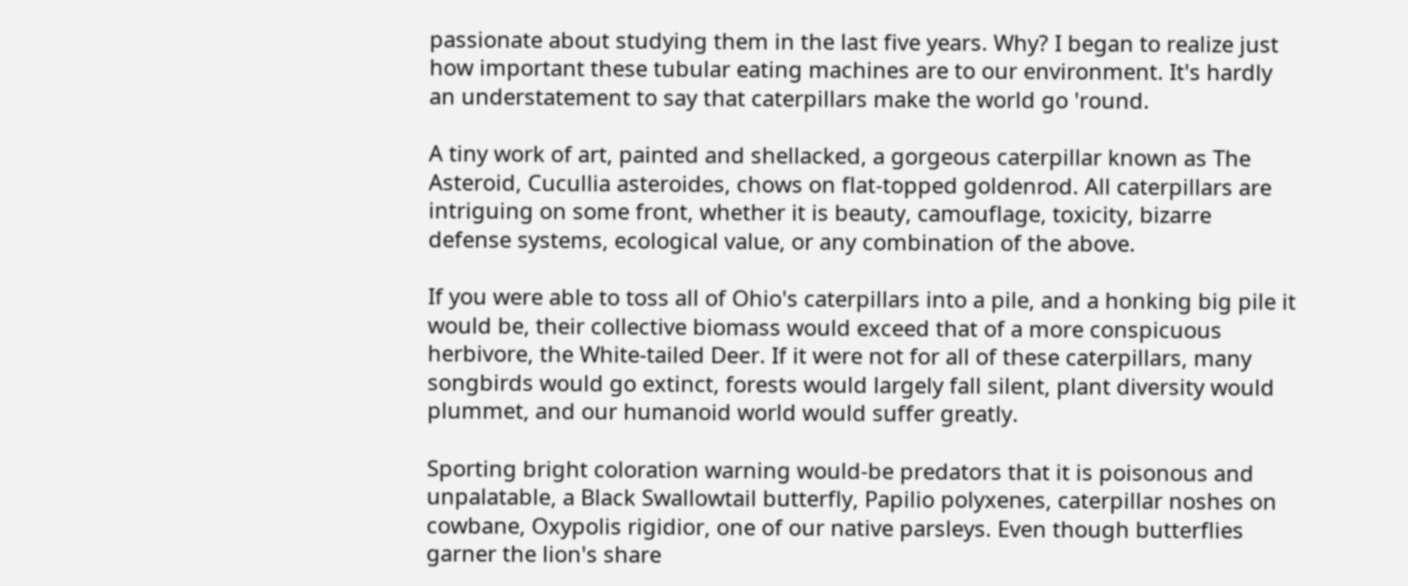passionate about studying them in the last five years. Why? I began to realize just how important these tubular eating machines are to our environment. It's hardly an understatement to say that caterpillars make the world go 'round.

A tiny work of art, painted and shellacked, a gorgeous caterpillar known as The Asteroid, Cucullia asteroides, chows on flat-topped goldenrod. All caterpillars are intriguing on some front, whether it is beauty, camouflage, toxicity, bizarre defense systems, ecological value, or any combination of the above.

If you were able to toss all of Ohio's caterpillars into a pile, and a honking big pile it would be, their collective biomass would exceed that of a more conspicuous herbivore, the White-tailed Deer. If it were not for all of these caterpillars, many songbirds would go extinct, forests would largely fall silent, plant diversity would plummet, and our humanoid world would suffer greatly.

Sporting bright coloration warning would-be predators that it is poisonous and unpalatable, a Black Swallowtail butterfly, Papilio polyxenes, caterpillar noshes on cowbane, Oxypolis rigidior, one of our native parsleys. Even though butterflies garner the lion's share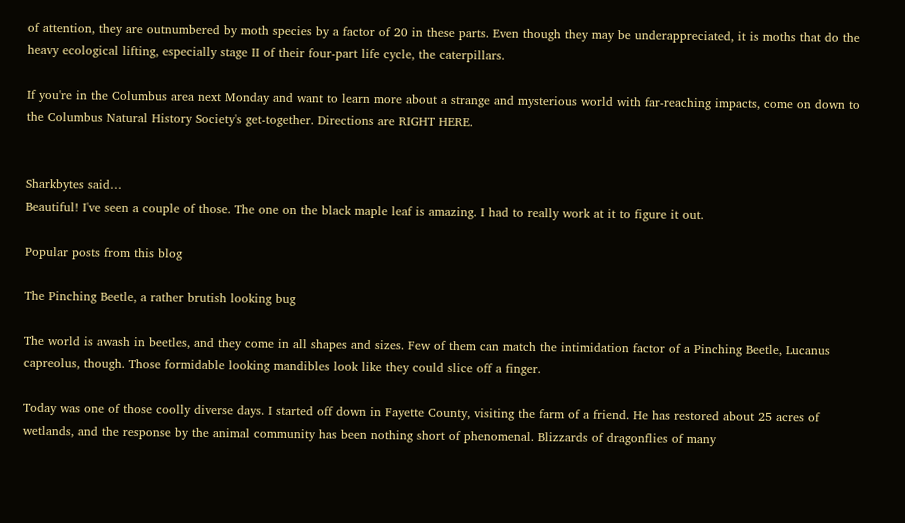of attention, they are outnumbered by moth species by a factor of 20 in these parts. Even though they may be underappreciated, it is moths that do the heavy ecological lifting, especially stage II of their four-part life cycle, the caterpillars.

If you're in the Columbus area next Monday and want to learn more about a strange and mysterious world with far-reaching impacts, come on down to the Columbus Natural History Society's get-together. Directions are RIGHT HERE.


Sharkbytes said…
Beautiful! I've seen a couple of those. The one on the black maple leaf is amazing. I had to really work at it to figure it out.

Popular posts from this blog

The Pinching Beetle, a rather brutish looking bug

The world is awash in beetles, and they come in all shapes and sizes. Few of them can match the intimidation factor of a Pinching Beetle, Lucanus capreolus, though. Those formidable looking mandibles look like they could slice off a finger.

Today was one of those coolly diverse days. I started off down in Fayette County, visiting the farm of a friend. He has restored about 25 acres of wetlands, and the response by the animal community has been nothing short of phenomenal. Blizzards of dragonflies of many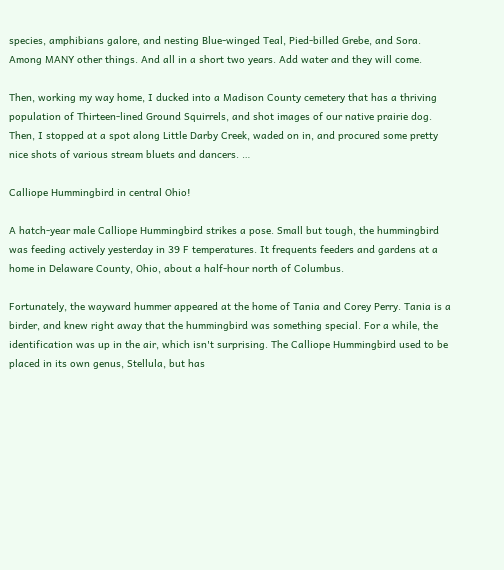species, amphibians galore, and nesting Blue-winged Teal, Pied-billed Grebe, and Sora. Among MANY other things. And all in a short two years. Add water and they will come.

Then, working my way home, I ducked into a Madison County cemetery that has a thriving population of Thirteen-lined Ground Squirrels, and shot images of our native prairie dog. Then, I stopped at a spot along Little Darby Creek, waded on in, and procured some pretty nice shots of various stream bluets and dancers. …

Calliope Hummingbird in central Ohio!

A hatch-year male Calliope Hummingbird strikes a pose. Small but tough, the hummingbird was feeding actively yesterday in 39 F temperatures. It frequents feeders and gardens at a home in Delaware County, Ohio, about a half-hour north of Columbus.

Fortunately, the wayward hummer appeared at the home of Tania and Corey Perry. Tania is a birder, and knew right away that the hummingbird was something special. For a while, the identification was up in the air, which isn't surprising. The Calliope Hummingbird used to be placed in its own genus, Stellula, but has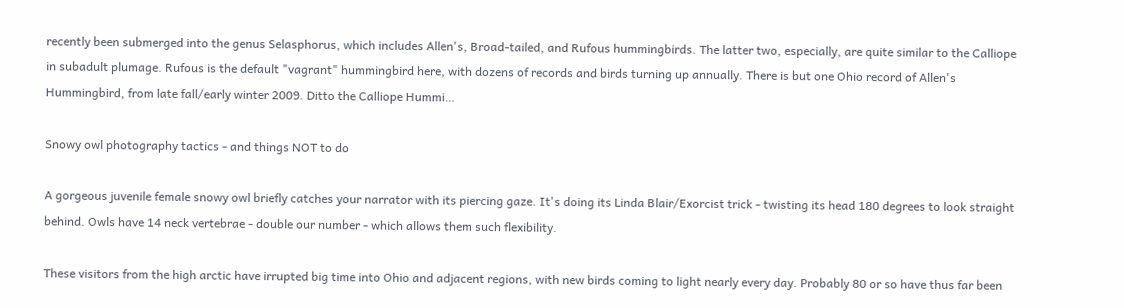recently been submerged into the genus Selasphorus, which includes Allen's, Broad-tailed, and Rufous hummingbirds. The latter two, especially, are quite similar to the Calliope in subadult plumage. Rufous is the default "vagrant" hummingbird here, with dozens of records and birds turning up annually. There is but one Ohio record of Allen's Hummingbird, from late fall/early winter 2009. Ditto the Calliope Hummi…

Snowy owl photography tactics - and things NOT to do

A gorgeous juvenile female snowy owl briefly catches your narrator with its piercing gaze. It's doing its Linda Blair/Exorcist trick - twisting its head 180 degrees to look straight behind. Owls have 14 neck vertebrae - double our number - which allows them such flexibility.

These visitors from the high arctic have irrupted big time into Ohio and adjacent regions, with new birds coming to light nearly every day. Probably 80 or so have thus far been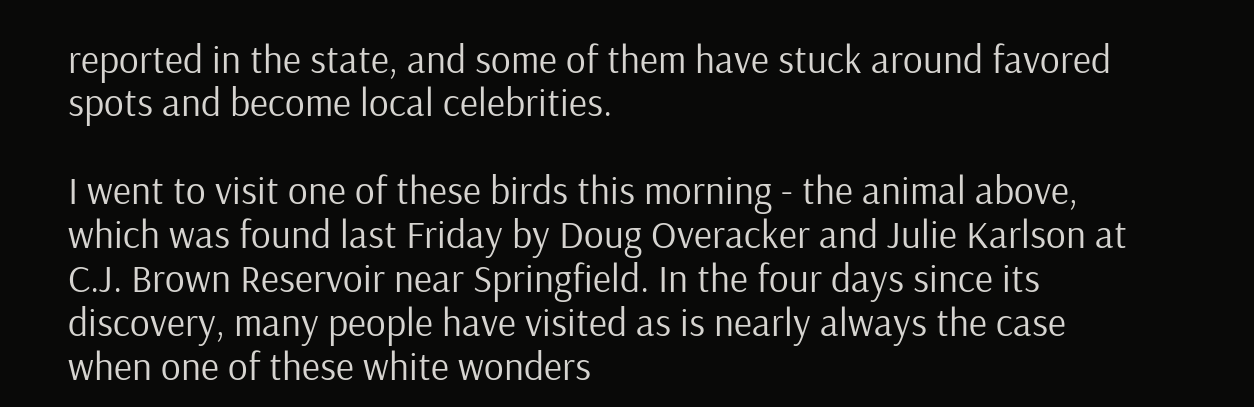reported in the state, and some of them have stuck around favored spots and become local celebrities.

I went to visit one of these birds this morning - the animal above, which was found last Friday by Doug Overacker and Julie Karlson at C.J. Brown Reservoir near Springfield. In the four days since its discovery, many people have visited as is nearly always the case when one of these white wonders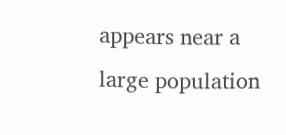appears near a large population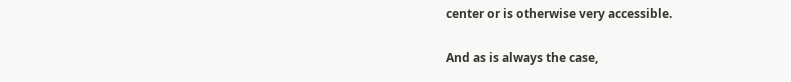center or is otherwise very accessible.

And as is always the case,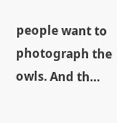people want to photograph the owls. And th…